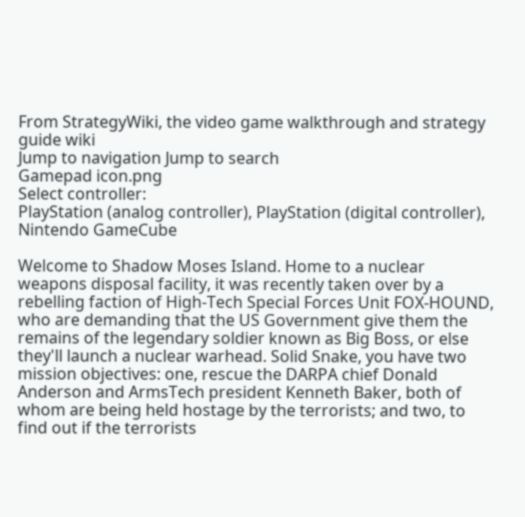From StrategyWiki, the video game walkthrough and strategy guide wiki
Jump to navigation Jump to search
Gamepad icon.png
Select controller:
PlayStation (analog controller), PlayStation (digital controller), Nintendo GameCube

Welcome to Shadow Moses Island. Home to a nuclear weapons disposal facility, it was recently taken over by a rebelling faction of High-Tech Special Forces Unit FOX-HOUND, who are demanding that the US Government give them the remains of the legendary soldier known as Big Boss, or else they'll launch a nuclear warhead. Solid Snake, you have two mission objectives: one, rescue the DARPA chief Donald Anderson and ArmsTech president Kenneth Baker, both of whom are being held hostage by the terrorists; and two, to find out if the terrorists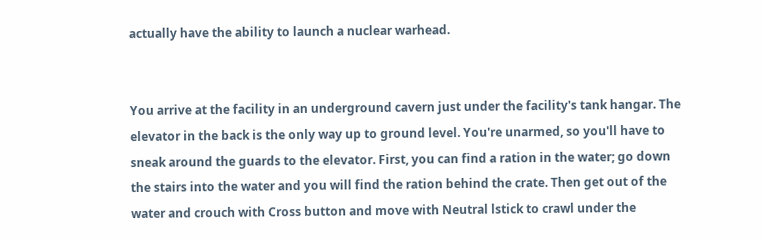actually have the ability to launch a nuclear warhead.


You arrive at the facility in an underground cavern just under the facility's tank hangar. The elevator in the back is the only way up to ground level. You're unarmed, so you'll have to sneak around the guards to the elevator. First, you can find a ration in the water; go down the stairs into the water and you will find the ration behind the crate. Then get out of the water and crouch with Cross button and move with Neutral lstick to crawl under the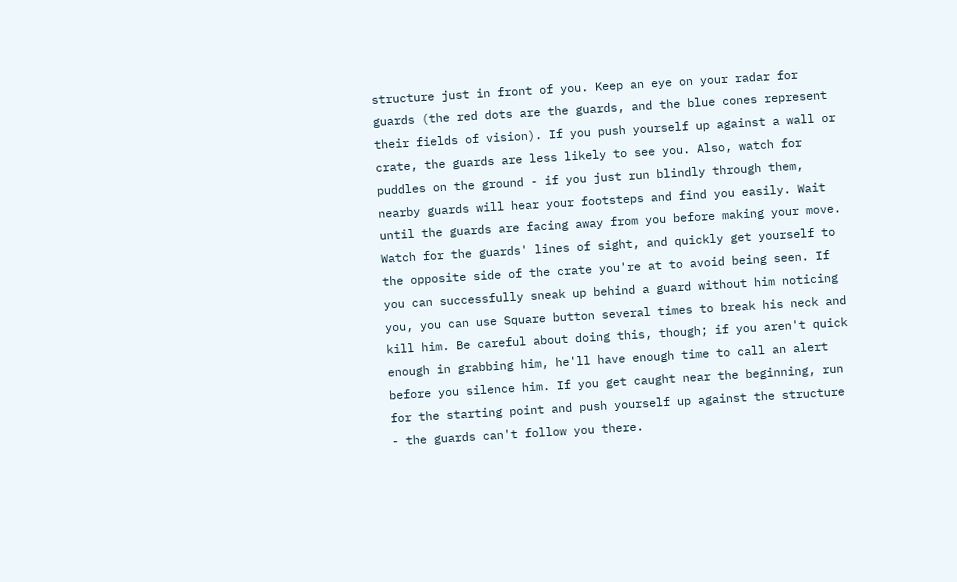structure just in front of you. Keep an eye on your radar for guards (the red dots are the guards, and the blue cones represent their fields of vision). If you push yourself up against a wall or crate, the guards are less likely to see you. Also, watch for puddles on the ground - if you just run blindly through them, nearby guards will hear your footsteps and find you easily. Wait until the guards are facing away from you before making your move. Watch for the guards' lines of sight, and quickly get yourself to the opposite side of the crate you're at to avoid being seen. If you can successfully sneak up behind a guard without him noticing you, you can use Square button several times to break his neck and kill him. Be careful about doing this, though; if you aren't quick enough in grabbing him, he'll have enough time to call an alert before you silence him. If you get caught near the beginning, run for the starting point and push yourself up against the structure - the guards can't follow you there.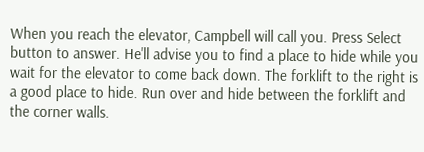When you reach the elevator, Campbell will call you. Press Select button to answer. He'll advise you to find a place to hide while you wait for the elevator to come back down. The forklift to the right is a good place to hide. Run over and hide between the forklift and the corner walls.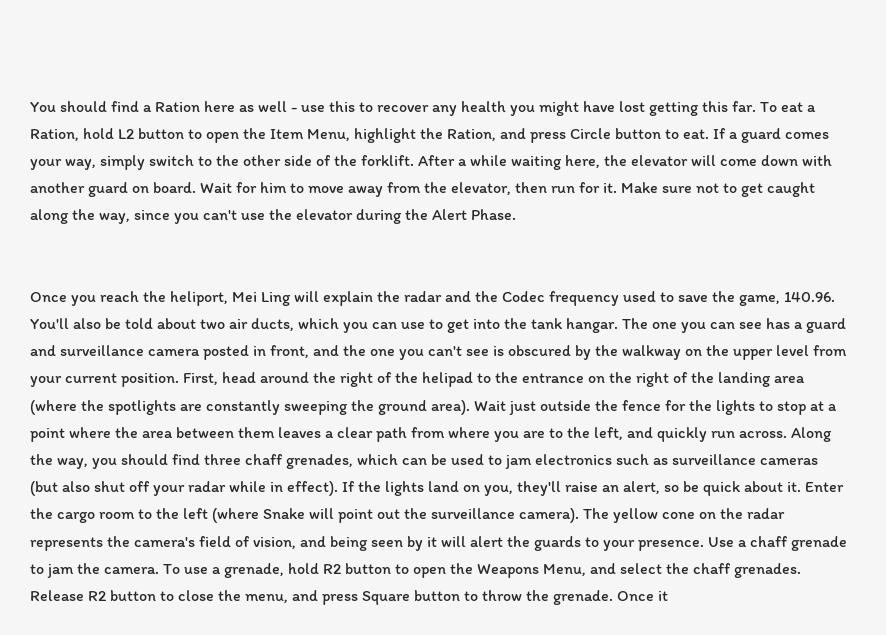You should find a Ration here as well - use this to recover any health you might have lost getting this far. To eat a Ration, hold L2 button to open the Item Menu, highlight the Ration, and press Circle button to eat. If a guard comes your way, simply switch to the other side of the forklift. After a while waiting here, the elevator will come down with another guard on board. Wait for him to move away from the elevator, then run for it. Make sure not to get caught along the way, since you can't use the elevator during the Alert Phase.


Once you reach the heliport, Mei Ling will explain the radar and the Codec frequency used to save the game, 140.96. You'll also be told about two air ducts, which you can use to get into the tank hangar. The one you can see has a guard and surveillance camera posted in front, and the one you can't see is obscured by the walkway on the upper level from your current position. First, head around the right of the helipad to the entrance on the right of the landing area (where the spotlights are constantly sweeping the ground area). Wait just outside the fence for the lights to stop at a point where the area between them leaves a clear path from where you are to the left, and quickly run across. Along the way, you should find three chaff grenades, which can be used to jam electronics such as surveillance cameras (but also shut off your radar while in effect). If the lights land on you, they'll raise an alert, so be quick about it. Enter the cargo room to the left (where Snake will point out the surveillance camera). The yellow cone on the radar represents the camera's field of vision, and being seen by it will alert the guards to your presence. Use a chaff grenade to jam the camera. To use a grenade, hold R2 button to open the Weapons Menu, and select the chaff grenades. Release R2 button to close the menu, and press Square button to throw the grenade. Once it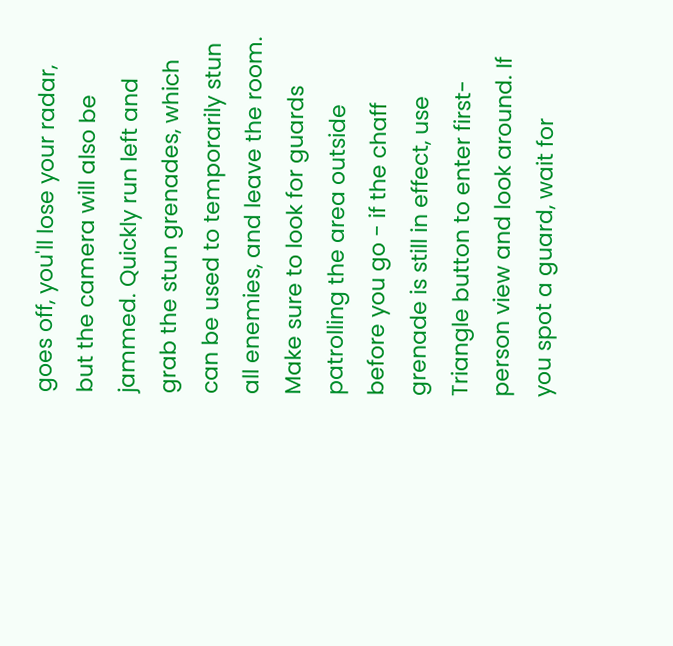goes off, you'll lose your radar, but the camera will also be jammed. Quickly run left and grab the stun grenades, which can be used to temporarily stun all enemies, and leave the room. Make sure to look for guards patrolling the area outside before you go - if the chaff grenade is still in effect, use Triangle button to enter first-person view and look around. If you spot a guard, wait for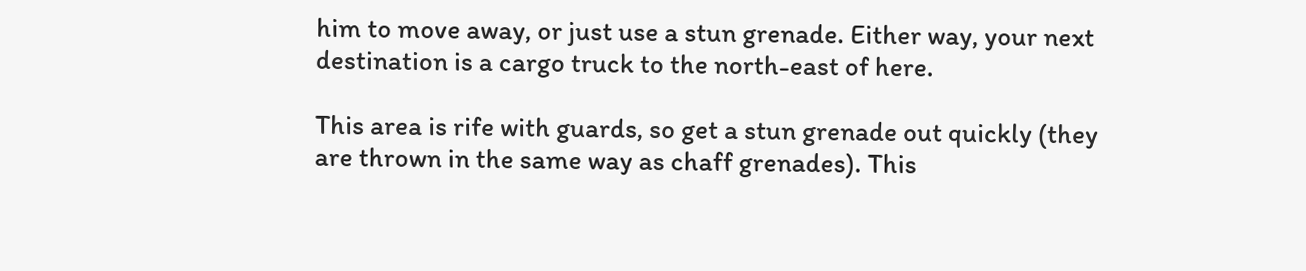him to move away, or just use a stun grenade. Either way, your next destination is a cargo truck to the north-east of here.

This area is rife with guards, so get a stun grenade out quickly (they are thrown in the same way as chaff grenades). This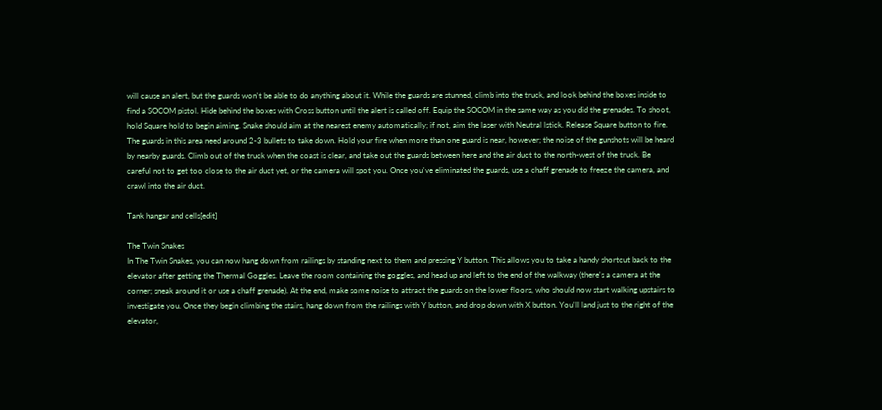will cause an alert, but the guards won't be able to do anything about it. While the guards are stunned, climb into the truck, and look behind the boxes inside to find a SOCOM pistol. Hide behind the boxes with Cross button until the alert is called off. Equip the SOCOM in the same way as you did the grenades. To shoot, hold Square hold to begin aiming. Snake should aim at the nearest enemy automatically; if not, aim the laser with Neutral lstick. Release Square button to fire. The guards in this area need around 2-3 bullets to take down. Hold your fire when more than one guard is near, however; the noise of the gunshots will be heard by nearby guards. Climb out of the truck when the coast is clear, and take out the guards between here and the air duct to the north-west of the truck. Be careful not to get too close to the air duct yet, or the camera will spot you. Once you've eliminated the guards, use a chaff grenade to freeze the camera, and crawl into the air duct.

Tank hangar and cells[edit]

The Twin Snakes
In The Twin Snakes, you can now hang down from railings by standing next to them and pressing Y button. This allows you to take a handy shortcut back to the elevator after getting the Thermal Goggles. Leave the room containing the goggles, and head up and left to the end of the walkway (there's a camera at the corner; sneak around it or use a chaff grenade). At the end, make some noise to attract the guards on the lower floors, who should now start walking upstairs to investigate you. Once they begin climbing the stairs, hang down from the railings with Y button, and drop down with X button. You'll land just to the right of the elevator,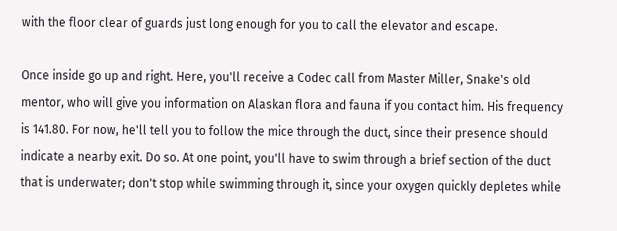with the floor clear of guards just long enough for you to call the elevator and escape.

Once inside go up and right. Here, you'll receive a Codec call from Master Miller, Snake's old mentor, who will give you information on Alaskan flora and fauna if you contact him. His frequency is 141.80. For now, he'll tell you to follow the mice through the duct, since their presence should indicate a nearby exit. Do so. At one point, you'll have to swim through a brief section of the duct that is underwater; don't stop while swimming through it, since your oxygen quickly depletes while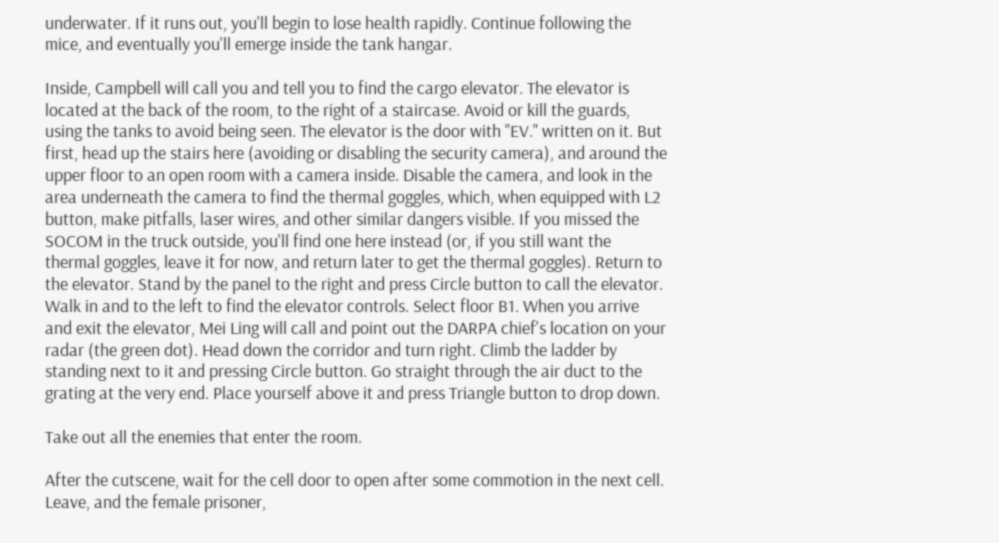underwater. If it runs out, you'll begin to lose health rapidly. Continue following the mice, and eventually you'll emerge inside the tank hangar.

Inside, Campbell will call you and tell you to find the cargo elevator. The elevator is located at the back of the room, to the right of a staircase. Avoid or kill the guards, using the tanks to avoid being seen. The elevator is the door with "EV." written on it. But first, head up the stairs here (avoiding or disabling the security camera), and around the upper floor to an open room with a camera inside. Disable the camera, and look in the area underneath the camera to find the thermal goggles, which, when equipped with L2 button, make pitfalls, laser wires, and other similar dangers visible. If you missed the SOCOM in the truck outside, you'll find one here instead (or, if you still want the thermal goggles, leave it for now, and return later to get the thermal goggles). Return to the elevator. Stand by the panel to the right and press Circle button to call the elevator. Walk in and to the left to find the elevator controls. Select floor B1. When you arrive and exit the elevator, Mei Ling will call and point out the DARPA chief's location on your radar (the green dot). Head down the corridor and turn right. Climb the ladder by standing next to it and pressing Circle button. Go straight through the air duct to the grating at the very end. Place yourself above it and press Triangle button to drop down.

Take out all the enemies that enter the room.

After the cutscene, wait for the cell door to open after some commotion in the next cell. Leave, and the female prisoner,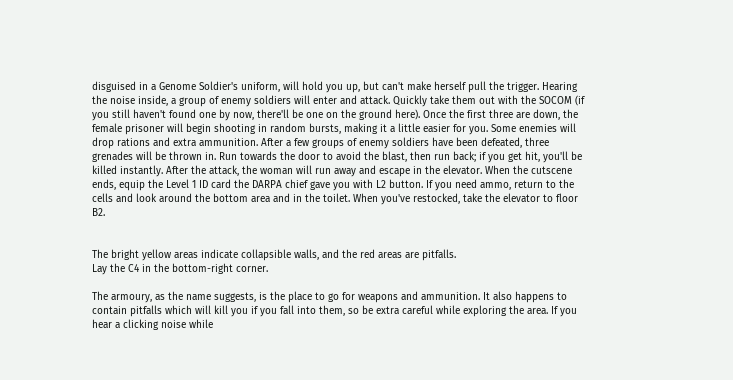disguised in a Genome Soldier's uniform, will hold you up, but can't make herself pull the trigger. Hearing the noise inside, a group of enemy soldiers will enter and attack. Quickly take them out with the SOCOM (if you still haven't found one by now, there'll be one on the ground here). Once the first three are down, the female prisoner will begin shooting in random bursts, making it a little easier for you. Some enemies will drop rations and extra ammunition. After a few groups of enemy soldiers have been defeated, three grenades will be thrown in. Run towards the door to avoid the blast, then run back; if you get hit, you'll be killed instantly. After the attack, the woman will run away and escape in the elevator. When the cutscene ends, equip the Level 1 ID card the DARPA chief gave you with L2 button. If you need ammo, return to the cells and look around the bottom area and in the toilet. When you've restocked, take the elevator to floor B2.


The bright yellow areas indicate collapsible walls, and the red areas are pitfalls.
Lay the C4 in the bottom-right corner.

The armoury, as the name suggests, is the place to go for weapons and ammunition. It also happens to contain pitfalls which will kill you if you fall into them, so be extra careful while exploring the area. If you hear a clicking noise while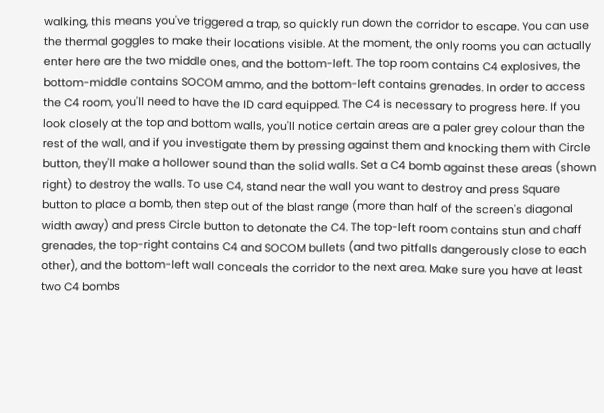walking, this means you've triggered a trap, so quickly run down the corridor to escape. You can use the thermal goggles to make their locations visible. At the moment, the only rooms you can actually enter here are the two middle ones, and the bottom-left. The top room contains C4 explosives, the bottom-middle contains SOCOM ammo, and the bottom-left contains grenades. In order to access the C4 room, you'll need to have the ID card equipped. The C4 is necessary to progress here. If you look closely at the top and bottom walls, you'll notice certain areas are a paler grey colour than the rest of the wall, and if you investigate them by pressing against them and knocking them with Circle button, they'll make a hollower sound than the solid walls. Set a C4 bomb against these areas (shown right) to destroy the walls. To use C4, stand near the wall you want to destroy and press Square button to place a bomb, then step out of the blast range (more than half of the screen's diagonal width away) and press Circle button to detonate the C4. The top-left room contains stun and chaff grenades, the top-right contains C4 and SOCOM bullets (and two pitfalls dangerously close to each other), and the bottom-left wall conceals the corridor to the next area. Make sure you have at least two C4 bombs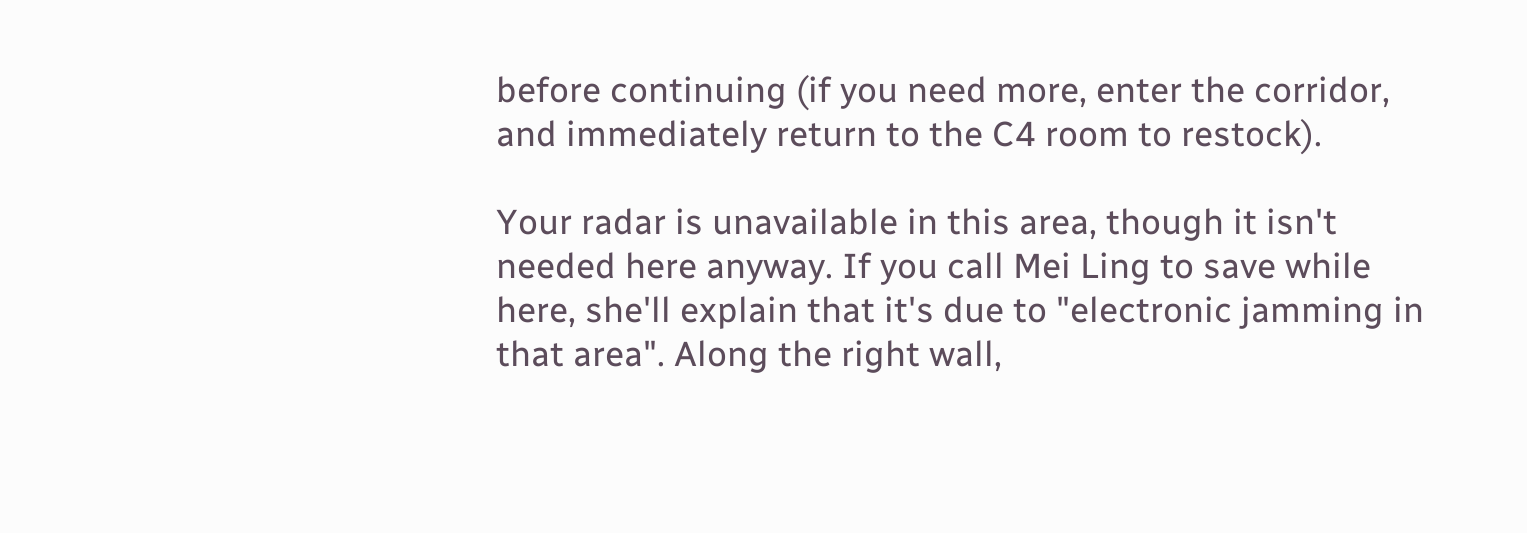before continuing (if you need more, enter the corridor, and immediately return to the C4 room to restock).

Your radar is unavailable in this area, though it isn't needed here anyway. If you call Mei Ling to save while here, she'll explain that it's due to "electronic jamming in that area". Along the right wall,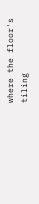where the floor's tiling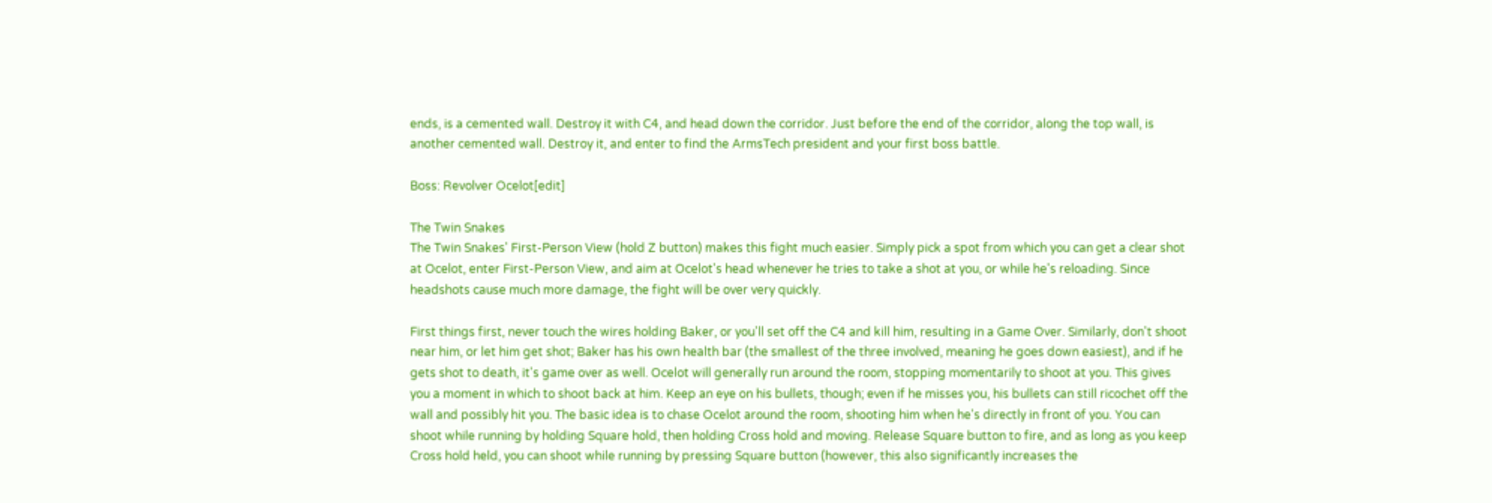ends, is a cemented wall. Destroy it with C4, and head down the corridor. Just before the end of the corridor, along the top wall, is another cemented wall. Destroy it, and enter to find the ArmsTech president and your first boss battle.

Boss: Revolver Ocelot[edit]

The Twin Snakes
The Twin Snakes' First-Person View (hold Z button) makes this fight much easier. Simply pick a spot from which you can get a clear shot at Ocelot, enter First-Person View, and aim at Ocelot's head whenever he tries to take a shot at you, or while he's reloading. Since headshots cause much more damage, the fight will be over very quickly.

First things first, never touch the wires holding Baker, or you'll set off the C4 and kill him, resulting in a Game Over. Similarly, don't shoot near him, or let him get shot; Baker has his own health bar (the smallest of the three involved, meaning he goes down easiest), and if he gets shot to death, it's game over as well. Ocelot will generally run around the room, stopping momentarily to shoot at you. This gives you a moment in which to shoot back at him. Keep an eye on his bullets, though; even if he misses you, his bullets can still ricochet off the wall and possibly hit you. The basic idea is to chase Ocelot around the room, shooting him when he's directly in front of you. You can shoot while running by holding Square hold, then holding Cross hold and moving. Release Square button to fire, and as long as you keep Cross hold held, you can shoot while running by pressing Square button (however, this also significantly increases the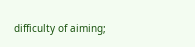difficulty of aiming;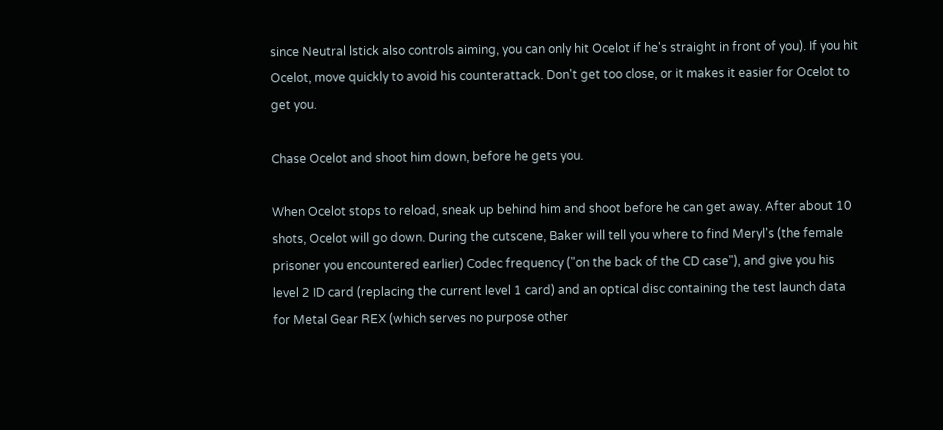since Neutral lstick also controls aiming, you can only hit Ocelot if he's straight in front of you). If you hit Ocelot, move quickly to avoid his counterattack. Don't get too close, or it makes it easier for Ocelot to get you.

Chase Ocelot and shoot him down, before he gets you.

When Ocelot stops to reload, sneak up behind him and shoot before he can get away. After about 10 shots, Ocelot will go down. During the cutscene, Baker will tell you where to find Meryl's (the female prisoner you encountered earlier) Codec frequency ("on the back of the CD case"), and give you his level 2 ID card (replacing the current level 1 card) and an optical disc containing the test launch data for Metal Gear REX (which serves no purpose other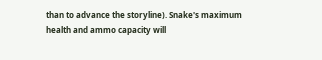than to advance the storyline). Snake's maximum health and ammo capacity will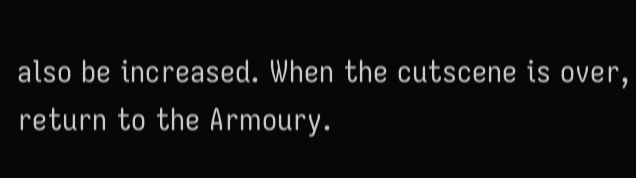also be increased. When the cutscene is over, return to the Armoury.